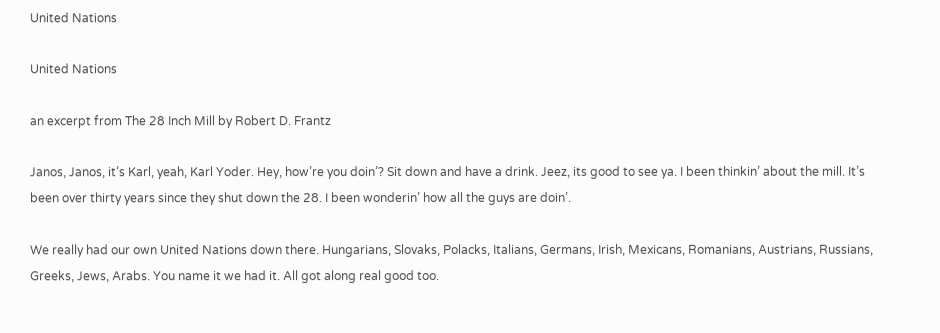United Nations

United Nations

an excerpt from The 28 Inch Mill by Robert D. Frantz

Janos, Janos, it’s Karl, yeah, Karl Yoder. Hey, how’re you doin’? Sit down and have a drink. Jeez, its good to see ya. I been thinkin’ about the mill. It’s been over thirty years since they shut down the 28. I been wonderin’ how all the guys are doin’.

We really had our own United Nations down there. Hungarians, Slovaks, Polacks, Italians, Germans, Irish, Mexicans, Romanians, Austrians, Russians, Greeks, Jews, Arabs. You name it we had it. All got along real good too.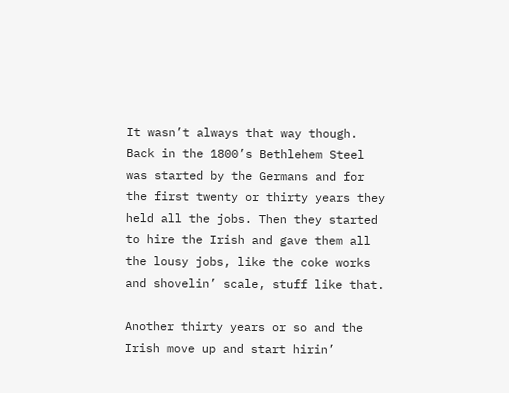It wasn’t always that way though. Back in the 1800’s Bethlehem Steel was started by the Germans and for the first twenty or thirty years they held all the jobs. Then they started to hire the Irish and gave them all the lousy jobs, like the coke works and shovelin’ scale, stuff like that.

Another thirty years or so and the Irish move up and start hirin’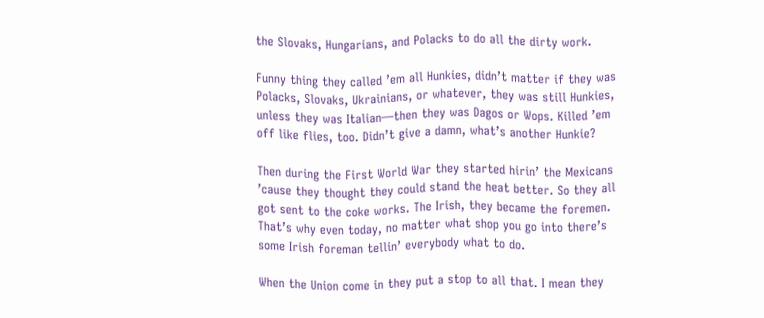the Slovaks, Hungarians, and Polacks to do all the dirty work.

Funny thing they called ’em all Hunkies, didn’t matter if they was Polacks, Slovaks, Ukrainians, or whatever, they was still Hunkies, unless they was Italian—then they was Dagos or Wops. Killed ’em off like flies, too. Didn’t give a damn, what’s another Hunkie?

Then during the First World War they started hirin’ the Mexicans ’cause they thought they could stand the heat better. So they all got sent to the coke works. The Irish, they became the foremen. That’s why even today, no matter what shop you go into there’s some Irish foreman tellin’ everybody what to do.

When the Union come in they put a stop to all that. I mean they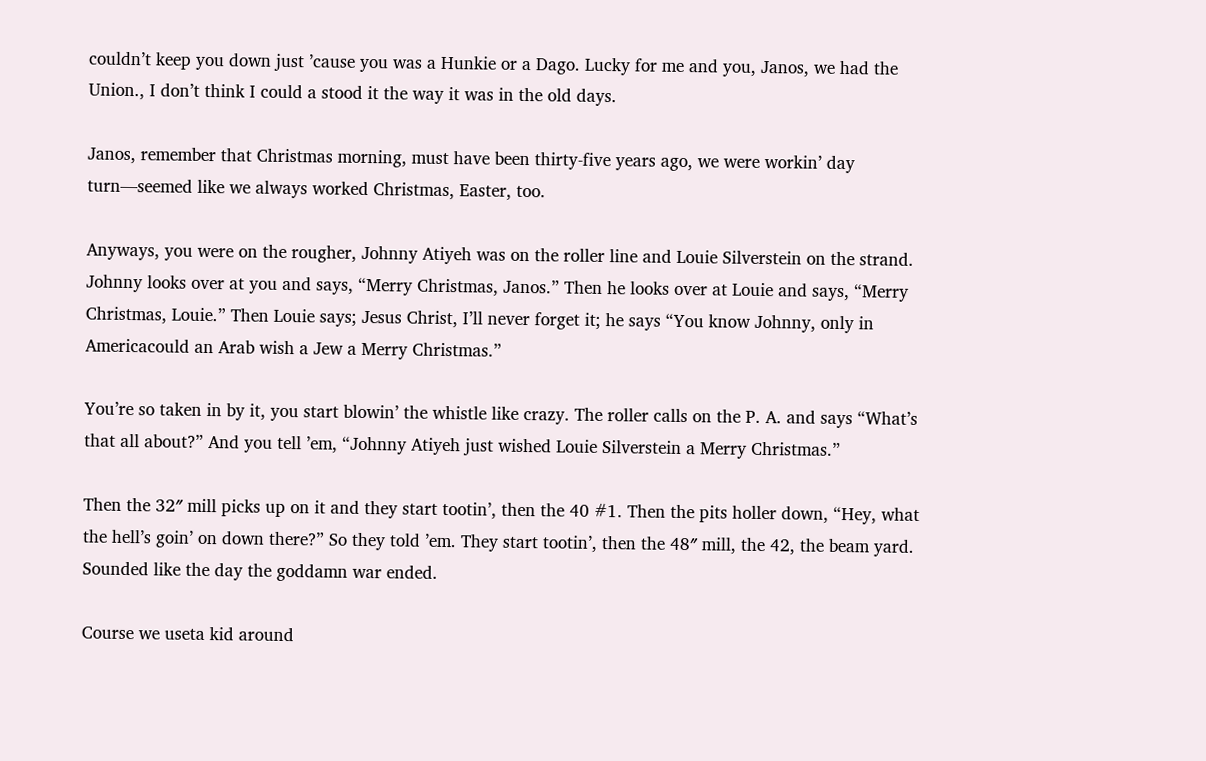couldn’t keep you down just ’cause you was a Hunkie or a Dago. Lucky for me and you, Janos, we had the Union., I don’t think I could a stood it the way it was in the old days.

Janos, remember that Christmas morning, must have been thirty-five years ago, we were workin’ day turn—seemed like we always worked Christmas, Easter, too.

Anyways, you were on the rougher, Johnny Atiyeh was on the roller line and Louie Silverstein on the strand. Johnny looks over at you and says, “Merry Christmas, Janos.” Then he looks over at Louie and says, “Merry Christmas, Louie.” Then Louie says; Jesus Christ, I’ll never forget it; he says “You know Johnny, only in Americacould an Arab wish a Jew a Merry Christmas.”

You’re so taken in by it, you start blowin’ the whistle like crazy. The roller calls on the P. A. and says “What’s that all about?” And you tell ’em, “Johnny Atiyeh just wished Louie Silverstein a Merry Christmas.”

Then the 32″ mill picks up on it and they start tootin’, then the 40 #1. Then the pits holler down, “Hey, what the hell’s goin’ on down there?” So they told ’em. They start tootin’, then the 48″ mill, the 42, the beam yard. Sounded like the day the goddamn war ended.

Course we useta kid around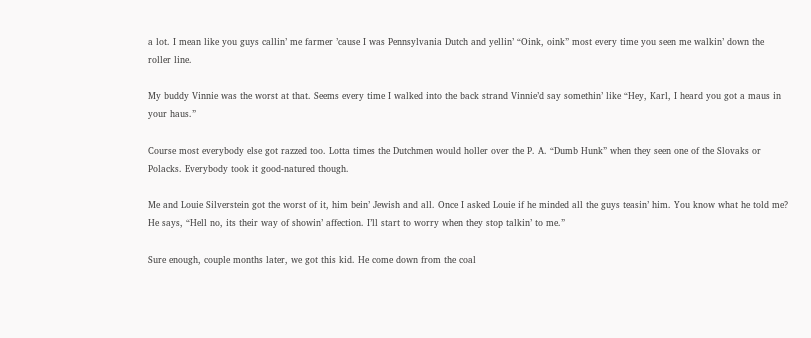a lot. I mean like you guys callin’ me farmer ’cause I was Pennsylvania Dutch and yellin’ “Oink, oink” most every time you seen me walkin’ down the roller line.

My buddy Vinnie was the worst at that. Seems every time I walked into the back strand Vinnie’d say somethin’ like “Hey, Karl, I heard you got a maus in your haus.”

Course most everybody else got razzed too. Lotta times the Dutchmen would holler over the P. A. “Dumb Hunk” when they seen one of the Slovaks or Polacks. Everybody took it good-natured though.

Me and Louie Silverstein got the worst of it, him bein’ Jewish and all. Once I asked Louie if he minded all the guys teasin’ him. You know what he told me? He says, “Hell no, its their way of showin’ affection. I’ll start to worry when they stop talkin’ to me.”

Sure enough, couple months later, we got this kid. He come down from the coal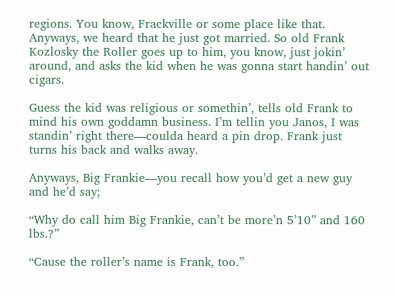regions. You know, Frackville or some place like that. Anyways, we heard that he just got married. So old Frank Kozlosky the Roller goes up to him, you know, just jokin’ around, and asks the kid when he was gonna start handin’ out cigars.

Guess the kid was religious or somethin’, tells old Frank to mind his own goddamn business. I’m tellin you Janos, I was standin’ right there—coulda heard a pin drop. Frank just turns his back and walks away.

Anyways, Big Frankie—you recall how you’d get a new guy and he’d say;

“Why do call him Big Frankie, can’t be more’n 5’10” and 160 lbs.?”

“Cause the roller’s name is Frank, too.”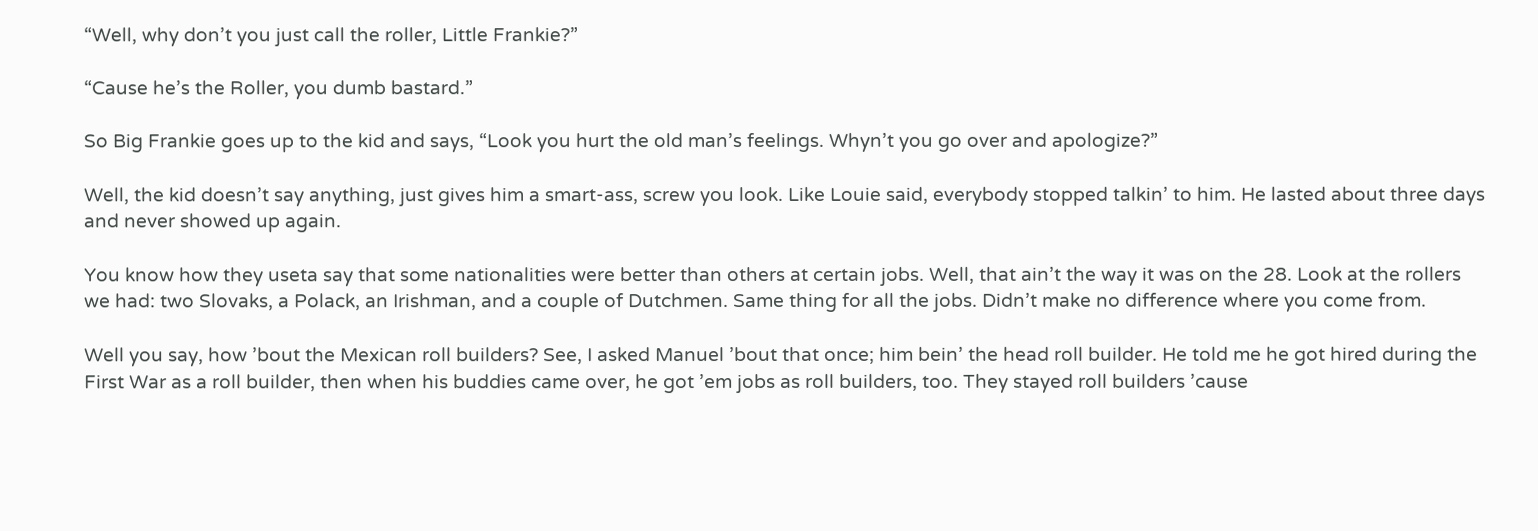“Well, why don’t you just call the roller, Little Frankie?”

“Cause he’s the Roller, you dumb bastard.”

So Big Frankie goes up to the kid and says, “Look you hurt the old man’s feelings. Whyn’t you go over and apologize?”

Well, the kid doesn’t say anything, just gives him a smart-ass, screw you look. Like Louie said, everybody stopped talkin’ to him. He lasted about three days and never showed up again.

You know how they useta say that some nationalities were better than others at certain jobs. Well, that ain’t the way it was on the 28. Look at the rollers we had: two Slovaks, a Polack, an Irishman, and a couple of Dutchmen. Same thing for all the jobs. Didn’t make no difference where you come from.

Well you say, how ’bout the Mexican roll builders? See, I asked Manuel ’bout that once; him bein’ the head roll builder. He told me he got hired during the First War as a roll builder, then when his buddies came over, he got ’em jobs as roll builders, too. They stayed roll builders ’cause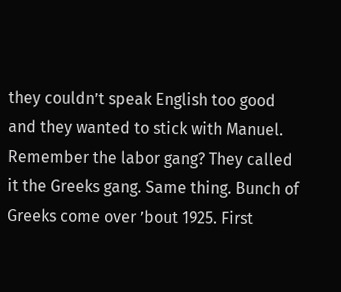they couldn’t speak English too good and they wanted to stick with Manuel. Remember the labor gang? They called it the Greeks gang. Same thing. Bunch of Greeks come over ’bout 1925. First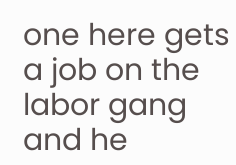one here gets a job on the labor gang and he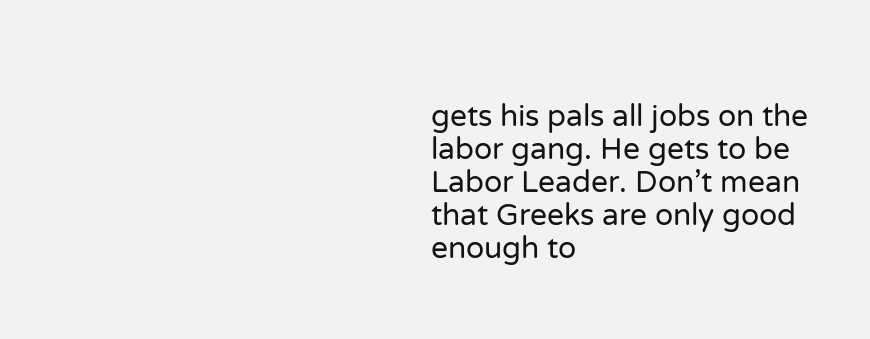gets his pals all jobs on the labor gang. He gets to be Labor Leader. Don’t mean that Greeks are only good enough to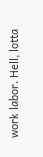work labor. Hell, lotta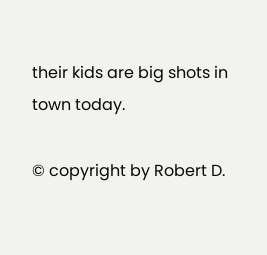their kids are big shots in town today.

© copyright by Robert D.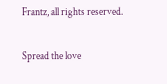Frantz, all rights reserved.

Spread the love